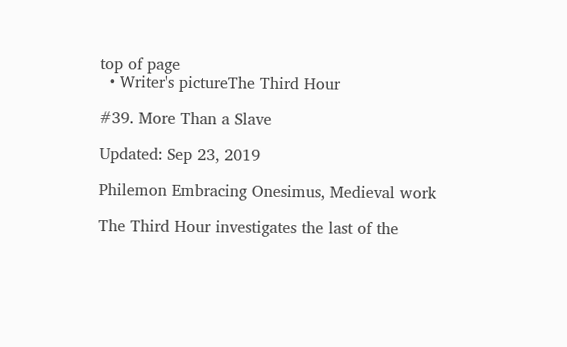top of page
  • Writer's pictureThe Third Hour

#39. More Than a Slave

Updated: Sep 23, 2019

Philemon Embracing Onesimus, Medieval work

The Third Hour investigates the last of the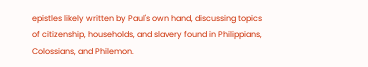epistles likely written by Paul's own hand, discussing topics of citizenship, households, and slavery found in Philippians, Colossians, and Philemon.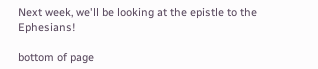Next week, we'll be looking at the epistle to the Ephesians!

bottom of page